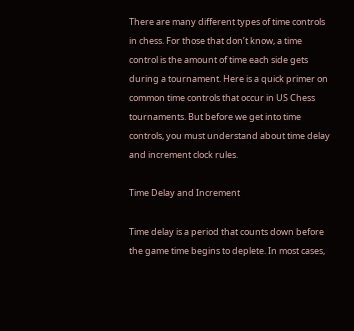There are many different types of time controls in chess. For those that don’t know, a time control is the amount of time each side gets during a tournament. Here is a quick primer on common time controls that occur in US Chess tournaments. But before we get into time controls, you must understand about time delay and increment clock rules.

Time Delay and Increment

Time delay is a period that counts down before the game time begins to deplete. In most cases,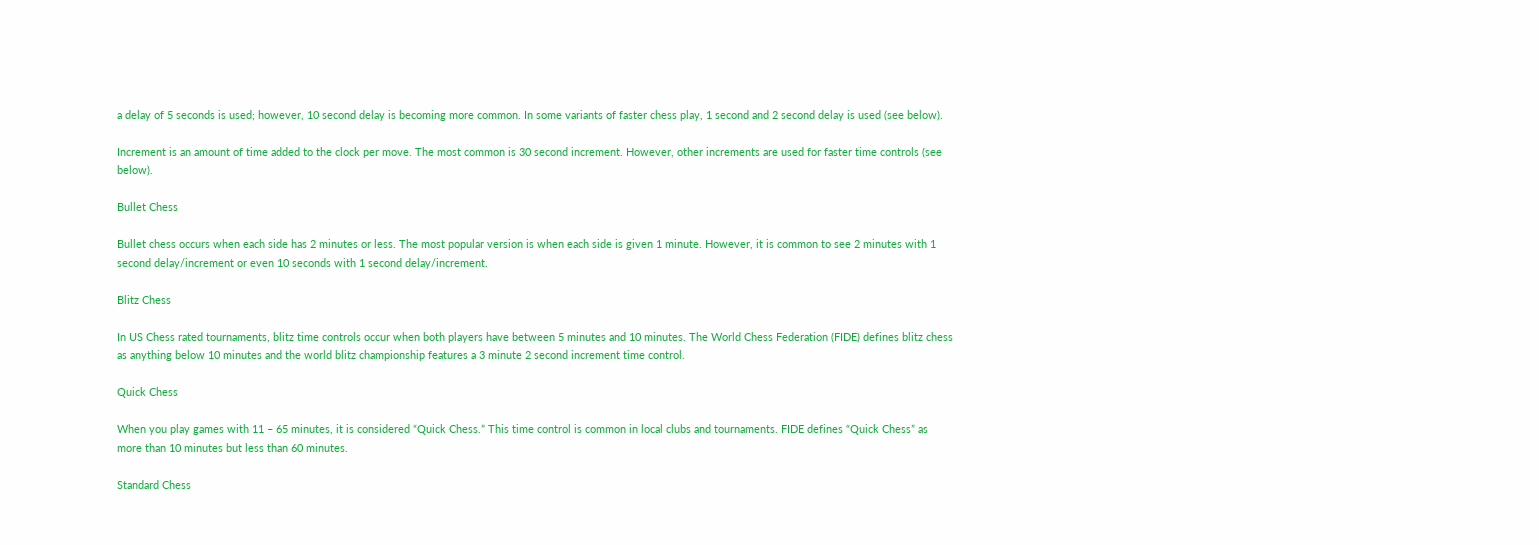a delay of 5 seconds is used; however, 10 second delay is becoming more common. In some variants of faster chess play, 1 second and 2 second delay is used (see below).

Increment is an amount of time added to the clock per move. The most common is 30 second increment. However, other increments are used for faster time controls (see below).

Bullet Chess

Bullet chess occurs when each side has 2 minutes or less. The most popular version is when each side is given 1 minute. However, it is common to see 2 minutes with 1 second delay/increment or even 10 seconds with 1 second delay/increment.

Blitz Chess

In US Chess rated tournaments, blitz time controls occur when both players have between 5 minutes and 10 minutes. The World Chess Federation (FIDE) defines blitz chess as anything below 10 minutes and the world blitz championship features a 3 minute 2 second increment time control.

Quick Chess

When you play games with 11 – 65 minutes, it is considered “Quick Chess.” This time control is common in local clubs and tournaments. FIDE defines “Quick Chess” as more than 10 minutes but less than 60 minutes.

Standard Chess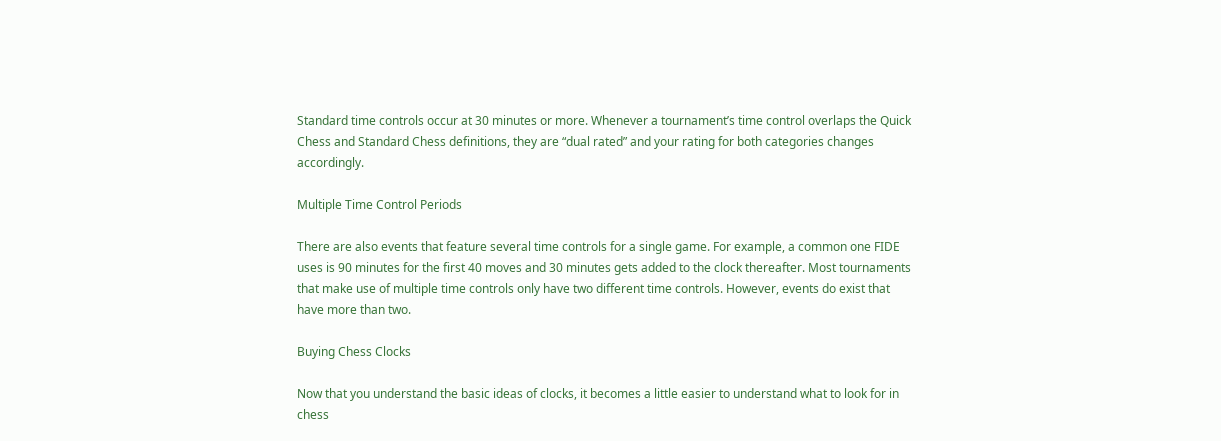Standard time controls occur at 30 minutes or more. Whenever a tournament’s time control overlaps the Quick Chess and Standard Chess definitions, they are “dual rated” and your rating for both categories changes accordingly.

Multiple Time Control Periods

There are also events that feature several time controls for a single game. For example, a common one FIDE uses is 90 minutes for the first 40 moves and 30 minutes gets added to the clock thereafter. Most tournaments that make use of multiple time controls only have two different time controls. However, events do exist that have more than two.

Buying Chess Clocks

Now that you understand the basic ideas of clocks, it becomes a little easier to understand what to look for in chess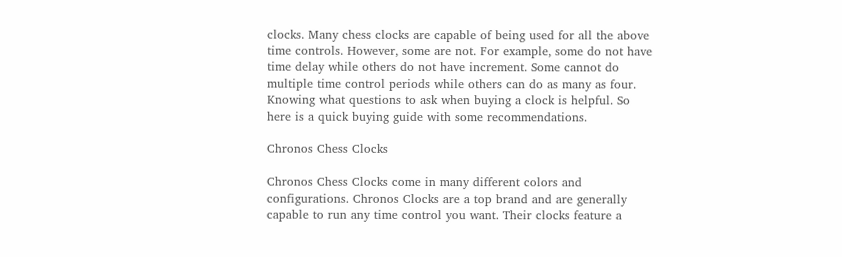clocks. Many chess clocks are capable of being used for all the above time controls. However, some are not. For example, some do not have time delay while others do not have increment. Some cannot do multiple time control periods while others can do as many as four. Knowing what questions to ask when buying a clock is helpful. So here is a quick buying guide with some recommendations.

Chronos Chess Clocks

Chronos Chess Clocks come in many different colors and configurations. Chronos Clocks are a top brand and are generally capable to run any time control you want. Their clocks feature a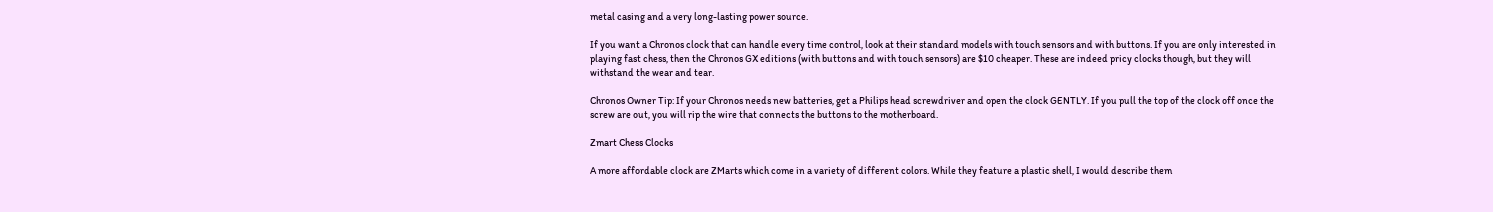metal casing and a very long-lasting power source.

If you want a Chronos clock that can handle every time control, look at their standard models with touch sensors and with buttons. If you are only interested in playing fast chess, then the Chronos GX editions (with buttons and with touch sensors) are $10 cheaper. These are indeed pricy clocks though, but they will withstand the wear and tear.

Chronos Owner Tip: If your Chronos needs new batteries, get a Philips head screwdriver and open the clock GENTLY. If you pull the top of the clock off once the screw are out, you will rip the wire that connects the buttons to the motherboard.

Zmart Chess Clocks

A more affordable clock are ZMarts which come in a variety of different colors. While they feature a plastic shell, I would describe them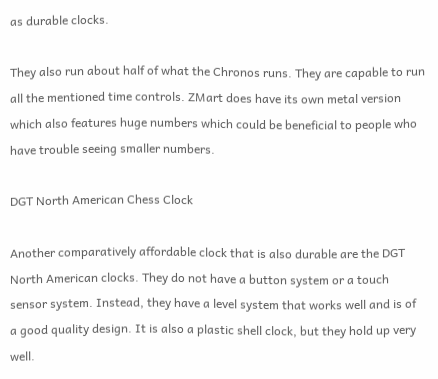as durable clocks.

They also run about half of what the Chronos runs. They are capable to run all the mentioned time controls. ZMart does have its own metal version which also features huge numbers which could be beneficial to people who have trouble seeing smaller numbers.

DGT North American Chess Clock

Another comparatively affordable clock that is also durable are the DGT North American clocks. They do not have a button system or a touch sensor system. Instead, they have a level system that works well and is of a good quality design. It is also a plastic shell clock, but they hold up very well.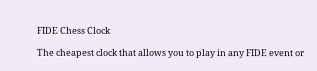FIDE Chess Clock

The cheapest clock that allows you to play in any FIDE event or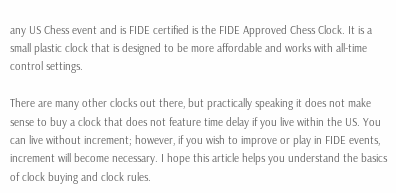any US Chess event and is FIDE certified is the FIDE Approved Chess Clock. It is a small plastic clock that is designed to be more affordable and works with all-time control settings.

There are many other clocks out there, but practically speaking it does not make sense to buy a clock that does not feature time delay if you live within the US. You can live without increment; however, if you wish to improve or play in FIDE events, increment will become necessary. I hope this article helps you understand the basics of clock buying and clock rules.